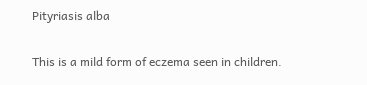Pityriasis alba

This is a mild form of eczema seen in children.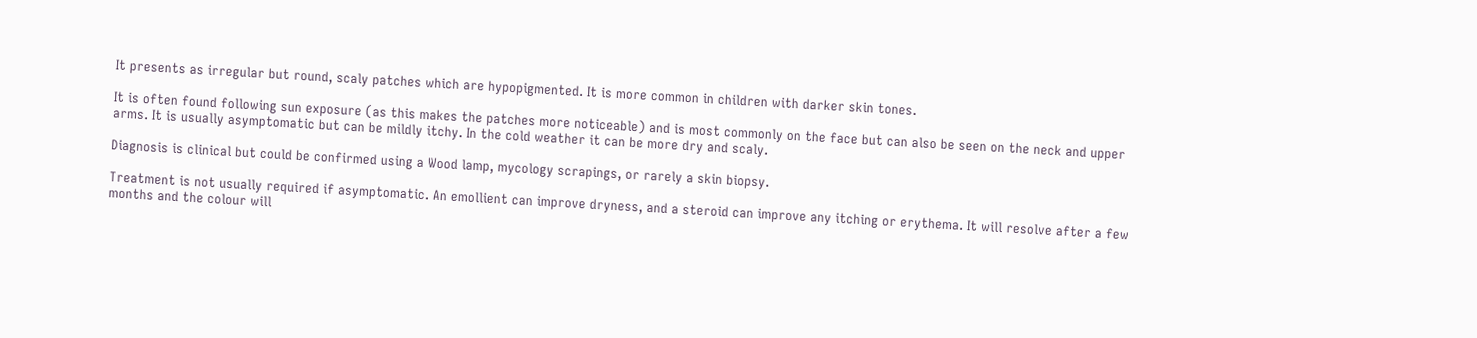It presents as irregular but round, scaly patches which are hypopigmented. It is more common in children with darker skin tones.

It is often found following sun exposure (as this makes the patches more noticeable) and is most commonly on the face but can also be seen on the neck and upper arms. It is usually asymptomatic but can be mildly itchy. In the cold weather it can be more dry and scaly.

Diagnosis is clinical but could be confirmed using a Wood lamp, mycology scrapings, or rarely a skin biopsy.

Treatment is not usually required if asymptomatic. An emollient can improve dryness, and a steroid can improve any itching or erythema. It will resolve after a few months and the colour will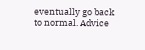eventually go back to normal. Advice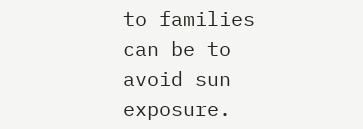to families can be to avoid sun exposure.